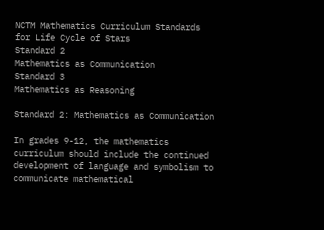NCTM Mathematics Curriculum Standards for Life Cycle of Stars
Standard 2
Mathematics as Communication
Standard 3
Mathematics as Reasoning

Standard 2: Mathematics as Communication

In grades 9-12, the mathematics curriculum should include the continued development of language and symbolism to communicate mathematical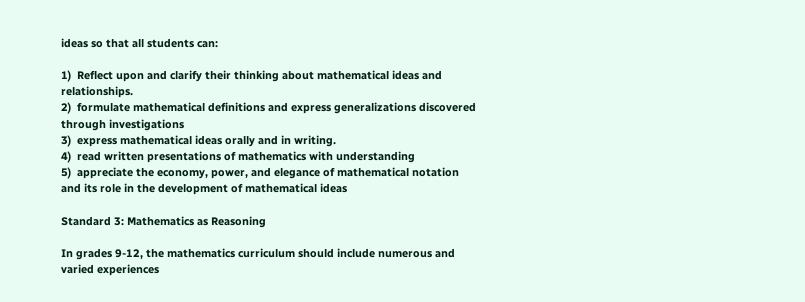ideas so that all students can:

1)  Reflect upon and clarify their thinking about mathematical ideas and relationships.
2)  formulate mathematical definitions and express generalizations discovered through investigations
3)  express mathematical ideas orally and in writing.
4)  read written presentations of mathematics with understanding
5)  appreciate the economy, power, and elegance of mathematical notation and its role in the development of mathematical ideas

Standard 3: Mathematics as Reasoning

In grades 9-12, the mathematics curriculum should include numerous and varied experiences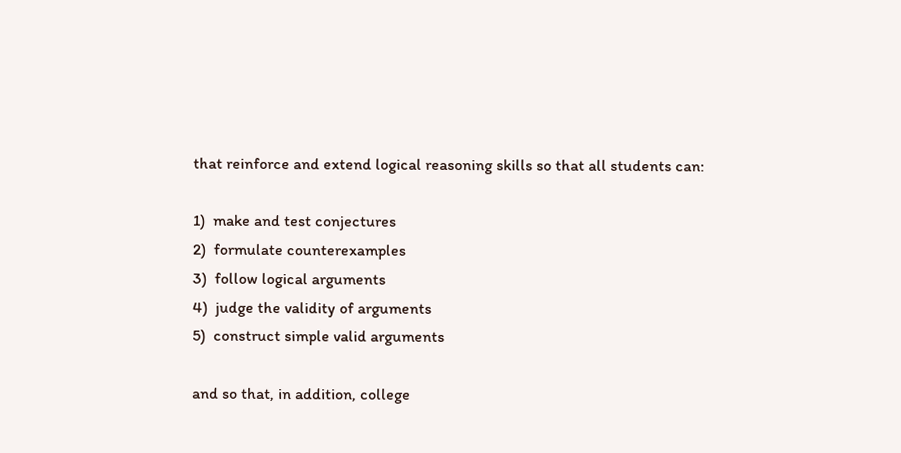that reinforce and extend logical reasoning skills so that all students can:

1)  make and test conjectures
2)  formulate counterexamples
3)  follow logical arguments
4)  judge the validity of arguments
5)  construct simple valid arguments

and so that, in addition, college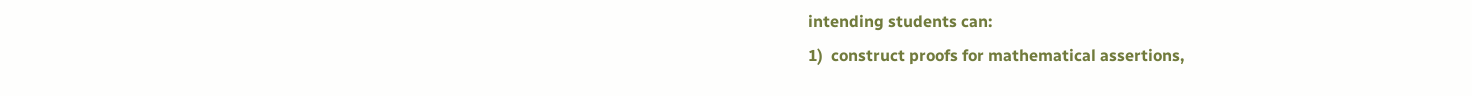intending students can:
1)  construct proofs for mathematical assertions,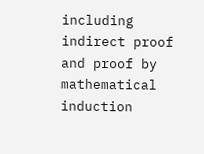including indirect proof and proof by mathematical induction